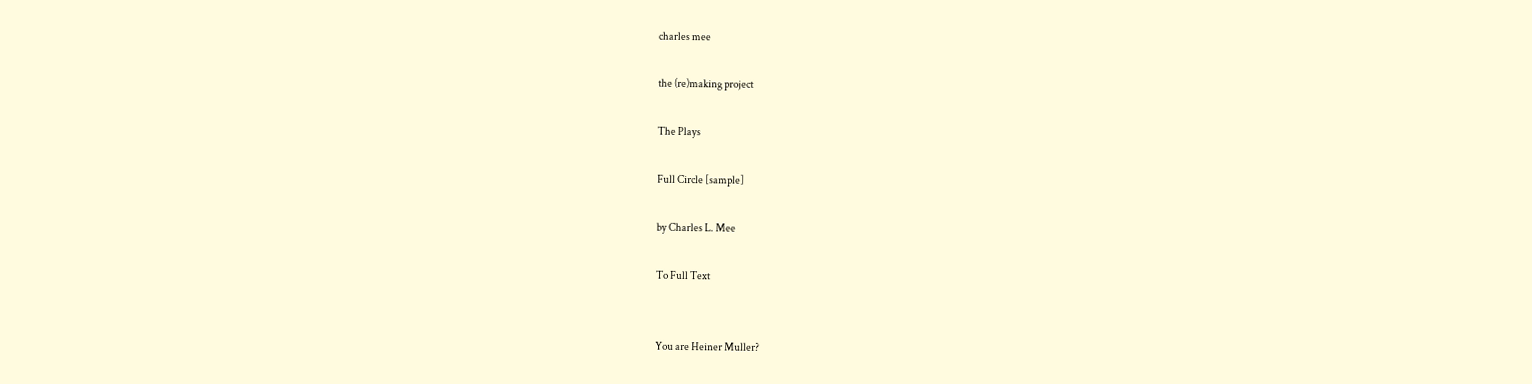charles mee

the (re)making project

The Plays

Full Circle [sample]

by Charles L. Mee

To Full Text


You are Heiner Muller?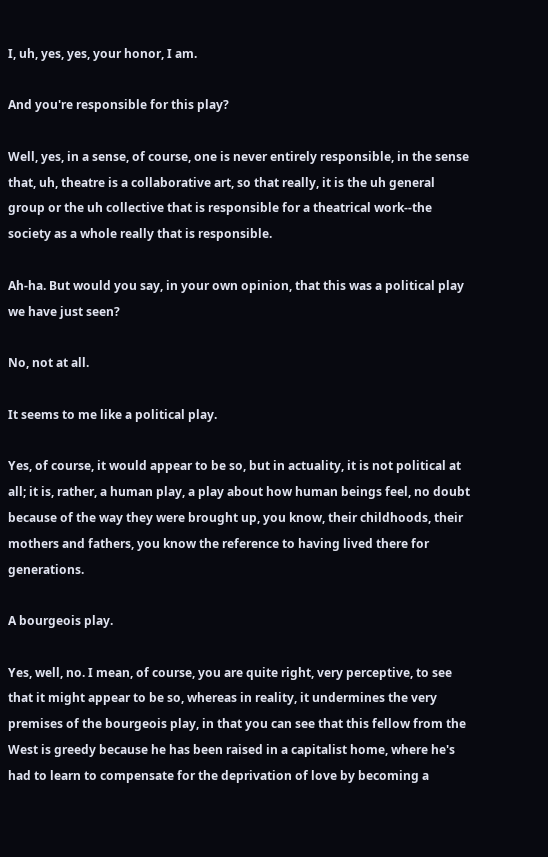I, uh, yes, yes, your honor, I am.

And you're responsible for this play?

Well, yes, in a sense, of course, one is never entirely responsible, in the sense that, uh, theatre is a collaborative art, so that really, it is the uh general group or the uh collective that is responsible for a theatrical work--the society as a whole really that is responsible.

Ah-ha. But would you say, in your own opinion, that this was a political play we have just seen?

No, not at all.

It seems to me like a political play.

Yes, of course, it would appear to be so, but in actuality, it is not political at all; it is, rather, a human play, a play about how human beings feel, no doubt because of the way they were brought up, you know, their childhoods, their mothers and fathers, you know the reference to having lived there for generations.

A bourgeois play.

Yes, well, no. I mean, of course, you are quite right, very perceptive, to see that it might appear to be so, whereas in reality, it undermines the very premises of the bourgeois play, in that you can see that this fellow from the West is greedy because he has been raised in a capitalist home, where he's had to learn to compensate for the deprivation of love by becoming a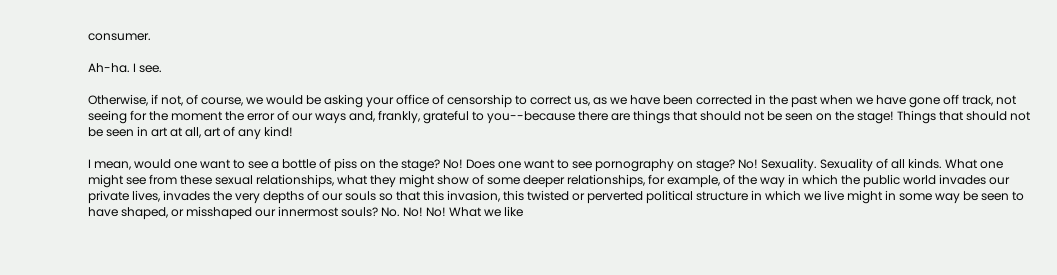consumer.

Ah-ha. I see.

Otherwise, if not, of course, we would be asking your office of censorship to correct us, as we have been corrected in the past when we have gone off track, not seeing for the moment the error of our ways and, frankly, grateful to you--because there are things that should not be seen on the stage! Things that should not be seen in art at all, art of any kind!

I mean, would one want to see a bottle of piss on the stage? No! Does one want to see pornography on stage? No! Sexuality. Sexuality of all kinds. What one might see from these sexual relationships, what they might show of some deeper relationships, for example, of the way in which the public world invades our private lives, invades the very depths of our souls so that this invasion, this twisted or perverted political structure in which we live might in some way be seen to have shaped, or misshaped our innermost souls? No. No! No! What we like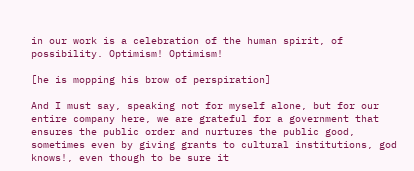in our work is a celebration of the human spirit, of possibility. Optimism! Optimism!

[he is mopping his brow of perspiration]

And I must say, speaking not for myself alone, but for our entire company here, we are grateful for a government that ensures the public order and nurtures the public good, sometimes even by giving grants to cultural institutions, god knows!, even though to be sure it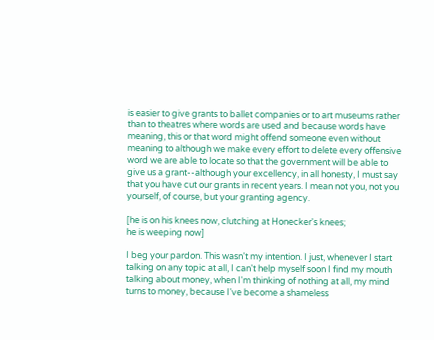is easier to give grants to ballet companies or to art museums rather than to theatres where words are used and because words have meaning, this or that word might offend someone even without meaning to although we make every effort to delete every offensive word we are able to locate so that the government will be able to give us a grant--although your excellency, in all honesty, I must say that you have cut our grants in recent years. I mean not you, not you yourself, of course, but your granting agency.

[he is on his knees now, clutching at Honecker's knees;
he is weeping now]

I beg your pardon. This wasn't my intention. I just, whenever I start talking on any topic at all, I can't help myself soon I find my mouth talking about money, when I'm thinking of nothing at all, my mind turns to money, because I've become a shameless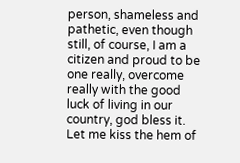person, shameless and pathetic, even though still, of course, I am a citizen and proud to be one really, overcome really with the good luck of living in our country, god bless it. Let me kiss the hem of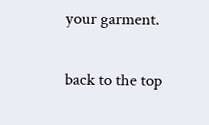your garment.

back to the top